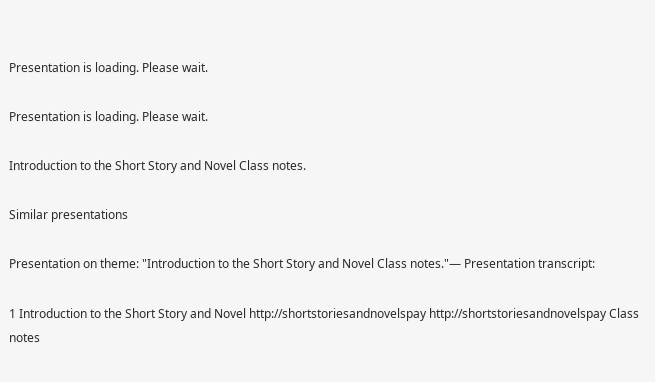Presentation is loading. Please wait.

Presentation is loading. Please wait.

Introduction to the Short Story and Novel Class notes.

Similar presentations

Presentation on theme: "Introduction to the Short Story and Novel Class notes."— Presentation transcript:

1 Introduction to the Short Story and Novel http://shortstoriesandnovelspay http://shortstoriesandnovelspay Class notes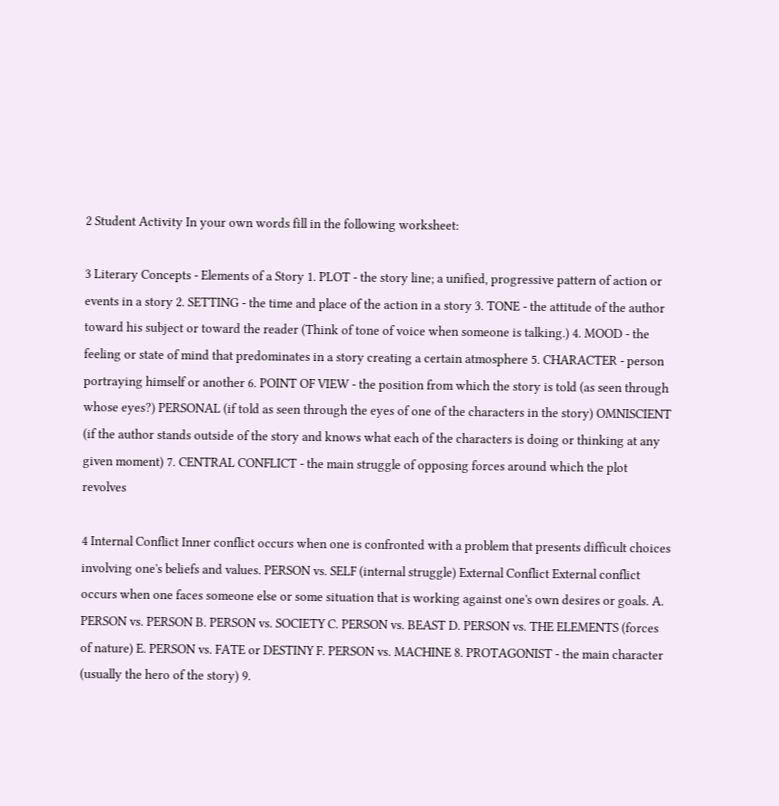2 Student Activity In your own words fill in the following worksheet:

3 Literary Concepts - Elements of a Story 1. PLOT - the story line; a unified, progressive pattern of action or events in a story 2. SETTING - the time and place of the action in a story 3. TONE - the attitude of the author toward his subject or toward the reader (Think of tone of voice when someone is talking.) 4. MOOD - the feeling or state of mind that predominates in a story creating a certain atmosphere 5. CHARACTER - person portraying himself or another 6. POINT OF VIEW - the position from which the story is told (as seen through whose eyes?) PERSONAL (if told as seen through the eyes of one of the characters in the story) OMNISCIENT (if the author stands outside of the story and knows what each of the characters is doing or thinking at any given moment) 7. CENTRAL CONFLICT - the main struggle of opposing forces around which the plot revolves

4 Internal Conflict Inner conflict occurs when one is confronted with a problem that presents difficult choices involving one's beliefs and values. PERSON vs. SELF (internal struggle) External Conflict External conflict occurs when one faces someone else or some situation that is working against one's own desires or goals. A. PERSON vs. PERSON B. PERSON vs. SOCIETY C. PERSON vs. BEAST D. PERSON vs. THE ELEMENTS (forces of nature) E. PERSON vs. FATE or DESTINY F. PERSON vs. MACHINE 8. PROTAGONIST - the main character (usually the hero of the story) 9.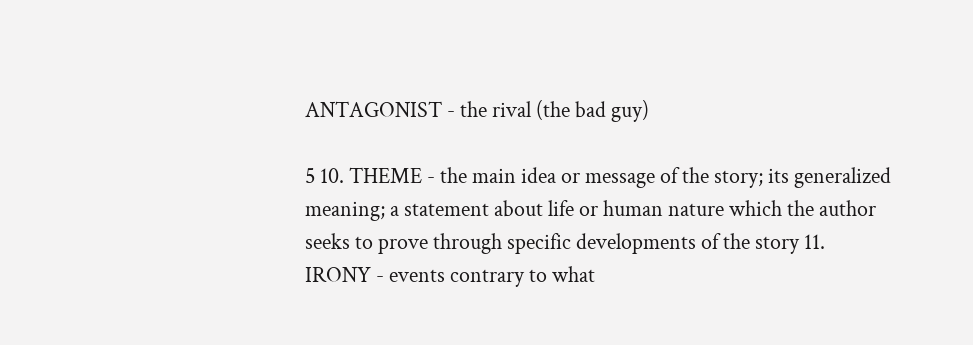ANTAGONIST - the rival (the bad guy)

5 10. THEME - the main idea or message of the story; its generalized meaning; a statement about life or human nature which the author seeks to prove through specific developments of the story 11. IRONY - events contrary to what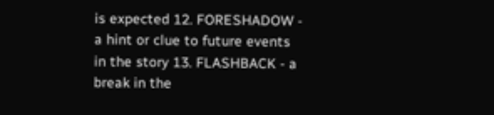is expected 12. FORESHADOW - a hint or clue to future events in the story 13. FLASHBACK - a break in the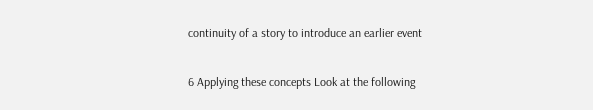continuity of a story to introduce an earlier event

6 Applying these concepts Look at the following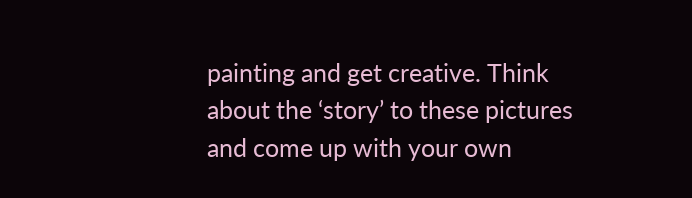painting and get creative. Think about the ‘story’ to these pictures and come up with your own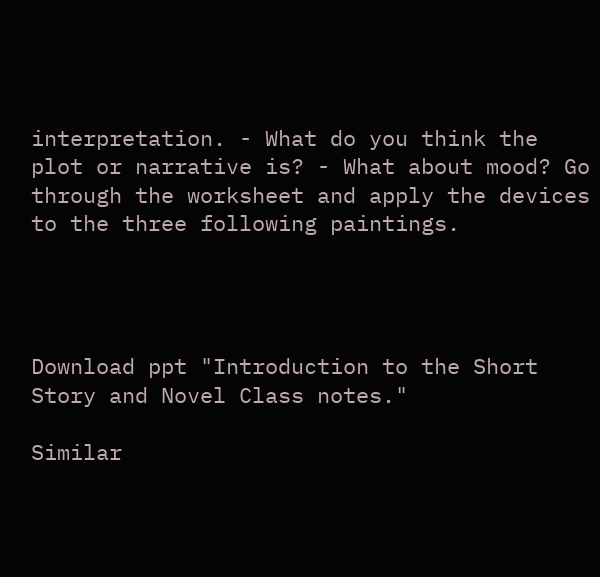interpretation. - What do you think the plot or narrative is? - What about mood? Go through the worksheet and apply the devices to the three following paintings.




Download ppt "Introduction to the Short Story and Novel Class notes."

Similar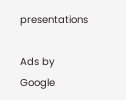presentations

Ads by Google